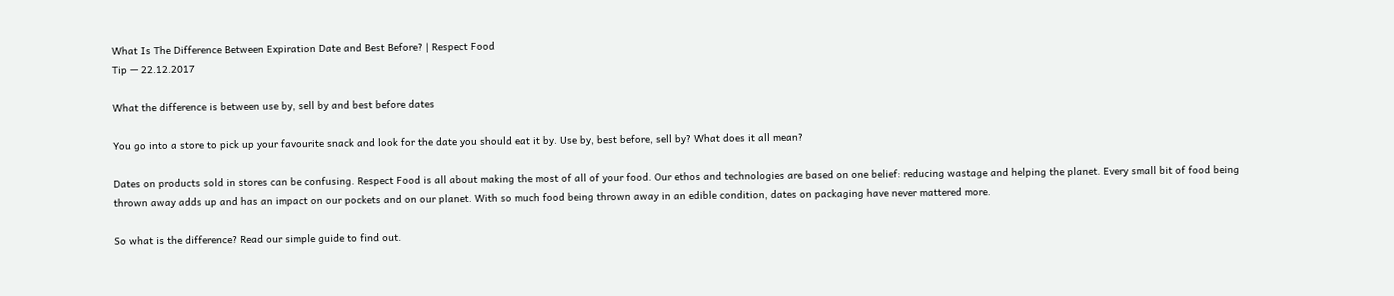What Is The Difference Between Expiration Date and Best Before? | Respect Food
Tip — 22.12.2017

What the difference is between use by, sell by and best before dates

You go into a store to pick up your favourite snack and look for the date you should eat it by. Use by, best before, sell by? What does it all mean?

Dates on products sold in stores can be confusing. Respect Food is all about making the most of all of your food. Our ethos and technologies are based on one belief: reducing wastage and helping the planet. Every small bit of food being thrown away adds up and has an impact on our pockets and on our planet. With so much food being thrown away in an edible condition, dates on packaging have never mattered more.

So what is the difference? Read our simple guide to find out.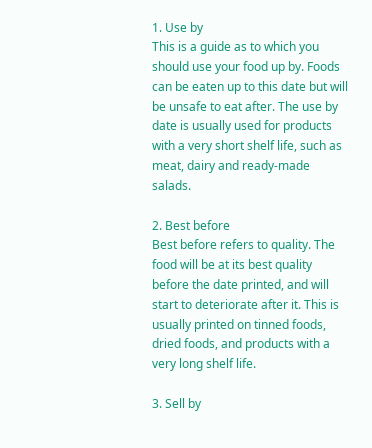1. Use by
This is a guide as to which you should use your food up by. Foods can be eaten up to this date but will be unsafe to eat after. The use by date is usually used for products with a very short shelf life, such as meat, dairy and ready-made salads.

2. Best before
Best before refers to quality. The food will be at its best quality before the date printed, and will start to deteriorate after it. This is usually printed on tinned foods, dried foods, and products with a very long shelf life.

3. Sell by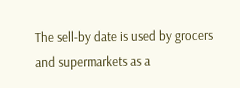The sell-by date is used by grocers and supermarkets as a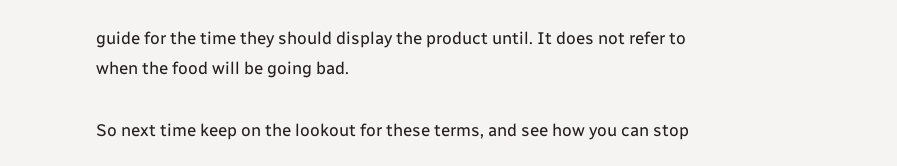guide for the time they should display the product until. It does not refer to when the food will be going bad.

So next time keep on the lookout for these terms, and see how you can stop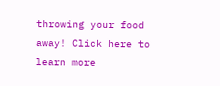throwing your food away! Click here to learn more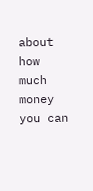about how much money you can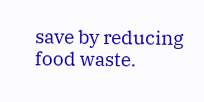save by reducing food waste.